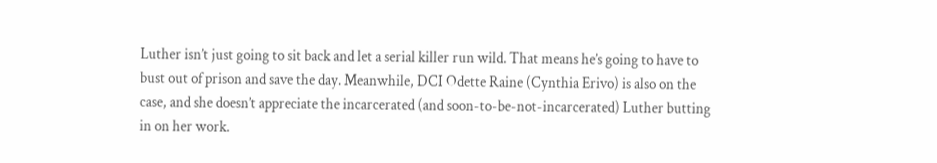Luther isn’t just going to sit back and let a serial killer run wild. That means he’s going to have to bust out of prison and save the day. Meanwhile, DCI Odette Raine (Cynthia Erivo) is also on the case, and she doesn’t appreciate the incarcerated (and soon-to-be-not-incarcerated) Luther butting in on her work.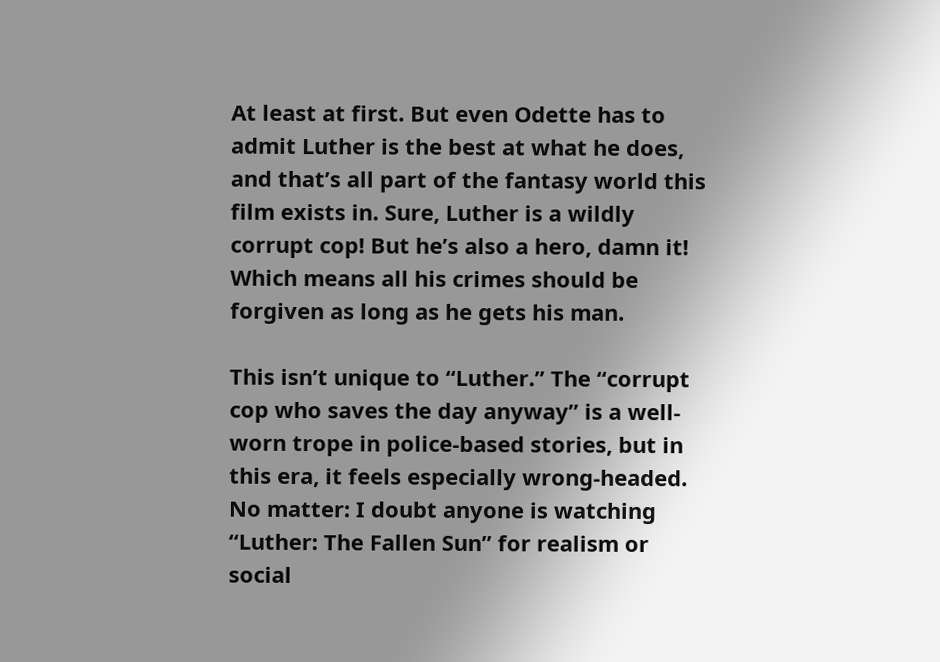At least at first. But even Odette has to admit Luther is the best at what he does, and that’s all part of the fantasy world this film exists in. Sure, Luther is a wildly corrupt cop! But he’s also a hero, damn it! Which means all his crimes should be forgiven as long as he gets his man.

This isn’t unique to “Luther.” The “corrupt cop who saves the day anyway” is a well-worn trope in police-based stories, but in this era, it feels especially wrong-headed. No matter: I doubt anyone is watching “Luther: The Fallen Sun” for realism or social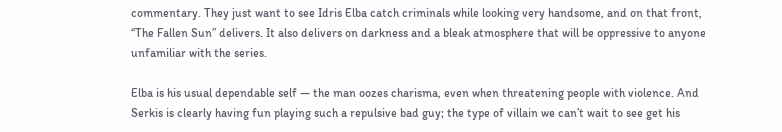commentary. They just want to see Idris Elba catch criminals while looking very handsome, and on that front, “The Fallen Sun” delivers. It also delivers on darkness and a bleak atmosphere that will be oppressive to anyone unfamiliar with the series.

Elba is his usual dependable self — the man oozes charisma, even when threatening people with violence. And Serkis is clearly having fun playing such a repulsive bad guy; the type of villain we can’t wait to see get his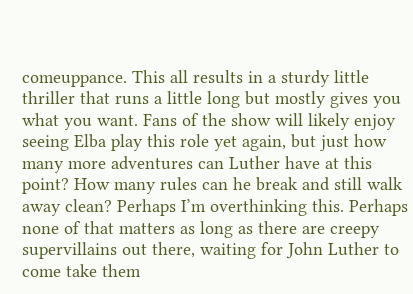comeuppance. This all results in a sturdy little thriller that runs a little long but mostly gives you what you want. Fans of the show will likely enjoy seeing Elba play this role yet again, but just how many more adventures can Luther have at this point? How many rules can he break and still walk away clean? Perhaps I’m overthinking this. Perhaps none of that matters as long as there are creepy supervillains out there, waiting for John Luther to come take them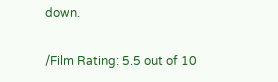down.

/Film Rating: 5.5 out of 10